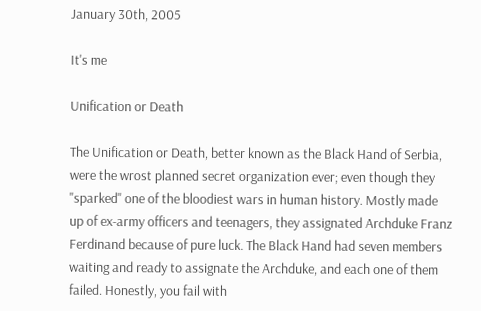January 30th, 2005

It's me

Unification or Death

The Unification or Death, better known as the Black Hand of Serbia, were the wrost planned secret organization ever; even though they "sparked" one of the bloodiest wars in human history. Mostly made up of ex-army officers and teenagers, they assignated Archduke Franz Ferdinand because of pure luck. The Black Hand had seven members waiting and ready to assignate the Archduke, and each one of them failed. Honestly, you fail with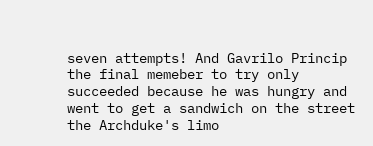seven attempts! And Gavrilo Princip the final memeber to try only succeeded because he was hungry and went to get a sandwich on the street the Archduke's limo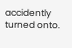accidently turned onto.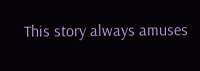This story always amuses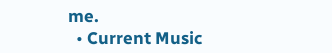me.
  • Current Music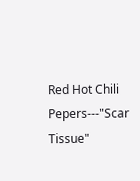Red Hot Chili Pepers---"Scar Tissue"